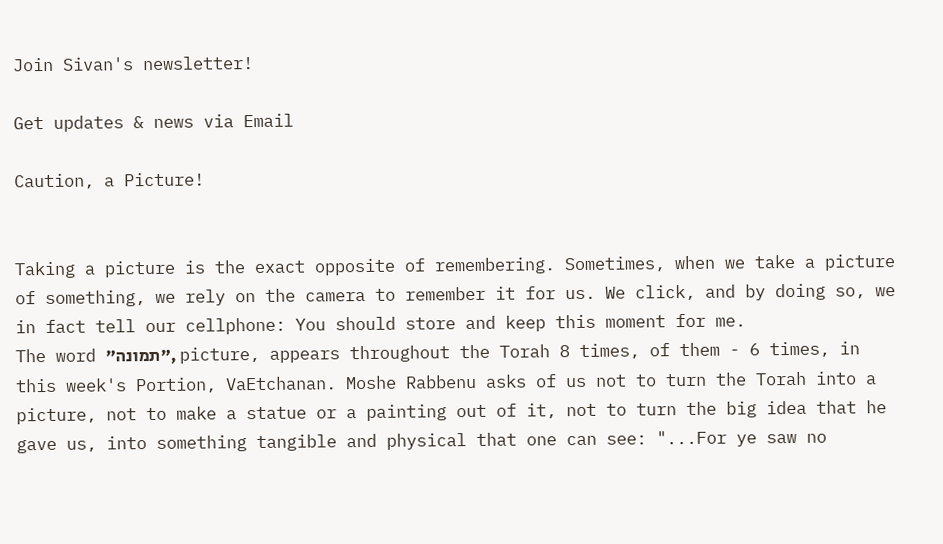Join Sivan's newsletter!

Get updates & news via Email

Caution, a Picture!


Taking a picture is the exact opposite of remembering. Sometimes, when we take a picture of something, we rely on the camera to remember it for us. We click, and by doing so, we in fact tell our cellphone: You should store and keep this moment for me.
The word "תמונה", picture, appears throughout the Torah 8 times, of them - 6 times, in this week's Portion, VaEtchanan. Moshe Rabbenu asks of us not to turn the Torah into a picture, not to make a statue or a painting out of it, not to turn the big idea that he gave us, into something tangible and physical that one can see: "...For ye saw no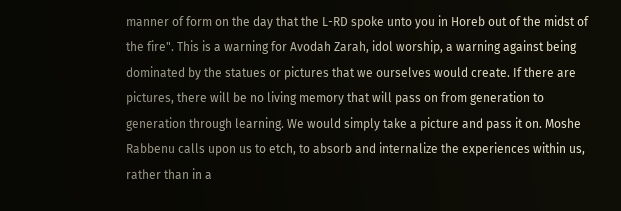manner of form on the day that the L-RD spoke unto you in Horeb out of the midst of the fire". This is a warning for Avodah Zarah, idol worship, a warning against being dominated by the statues or pictures that we ourselves would create. If there are pictures, there will be no living memory that will pass on from generation to generation through learning. We would simply take a picture and pass it on. Moshe Rabbenu calls upon us to etch, to absorb and internalize the experiences within us, rather than in a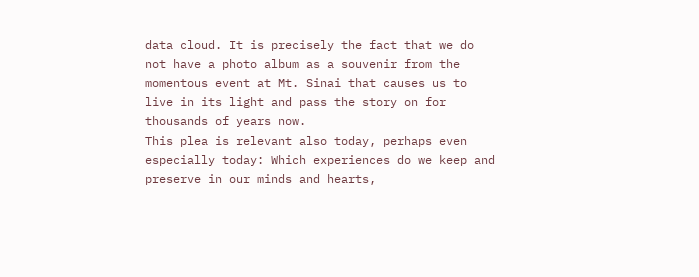data cloud. It is precisely the fact that we do not have a photo album as a souvenir from the momentous event at Mt. Sinai that causes us to live in its light and pass the story on for thousands of years now.
This plea is relevant also today, perhaps even especially today: Which experiences do we keep and preserve in our minds and hearts,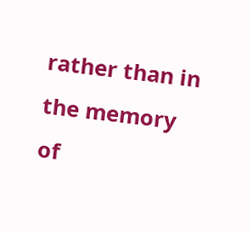rather than in the memory of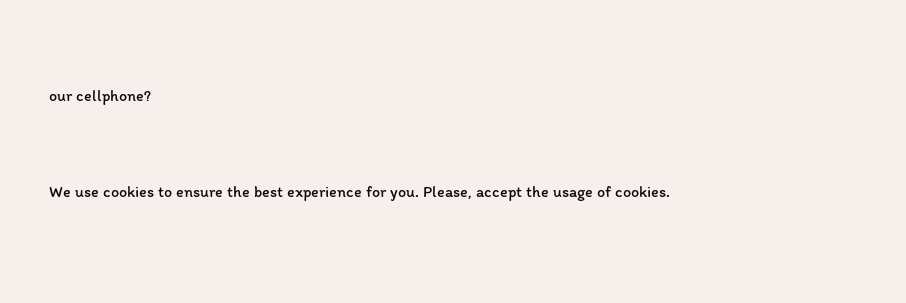our cellphone?


We use cookies to ensure the best experience for you. Please, accept the usage of cookies.